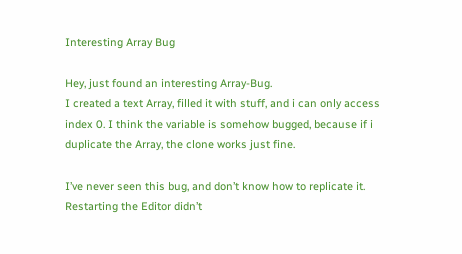Interesting Array Bug

Hey, just found an interesting Array-Bug.
I created a text Array, filled it with stuff, and i can only access index 0. I think the variable is somehow bugged, because if i duplicate the Array, the clone works just fine.

I’ve never seen this bug, and don’t know how to replicate it. Restarting the Editor didn’t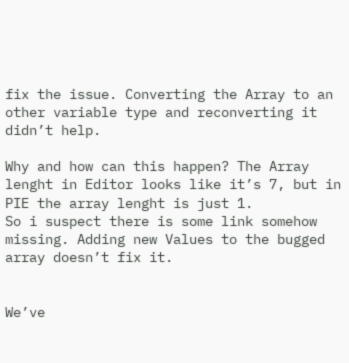fix the issue. Converting the Array to an other variable type and reconverting it didn’t help.

Why and how can this happen? The Array lenght in Editor looks like it’s 7, but in PIE the array lenght is just 1.
So i suspect there is some link somehow missing. Adding new Values to the bugged array doesn’t fix it.


We’ve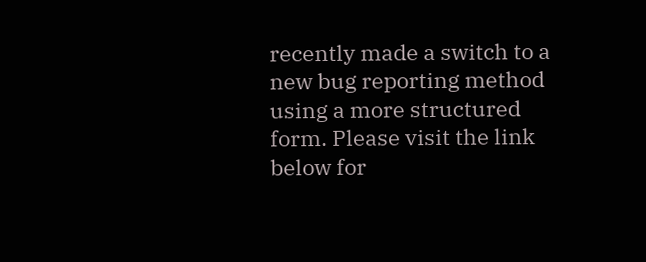recently made a switch to a new bug reporting method using a more structured form. Please visit the link below for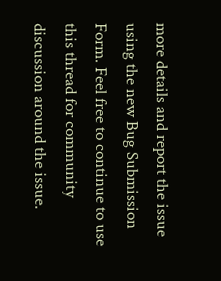more details and report the issue using the new Bug Submission Form. Feel free to continue to use this thread for community discussion around the issue.